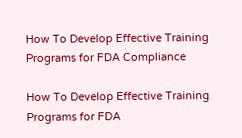How To Develop Effective Training Programs for FDA Compliance

How To Develop Effective Training Programs for FDA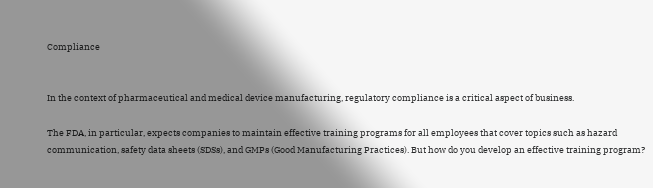Compliance


In the context of pharmaceutical and medical device manufacturing, regulatory compliance is a critical aspect of business.

The FDA, in particular, expects companies to maintain effective training programs for all employees that cover topics such as hazard communication, safety data sheets (SDSs), and GMPs (Good Manufacturing Practices). But how do you develop an effective training program?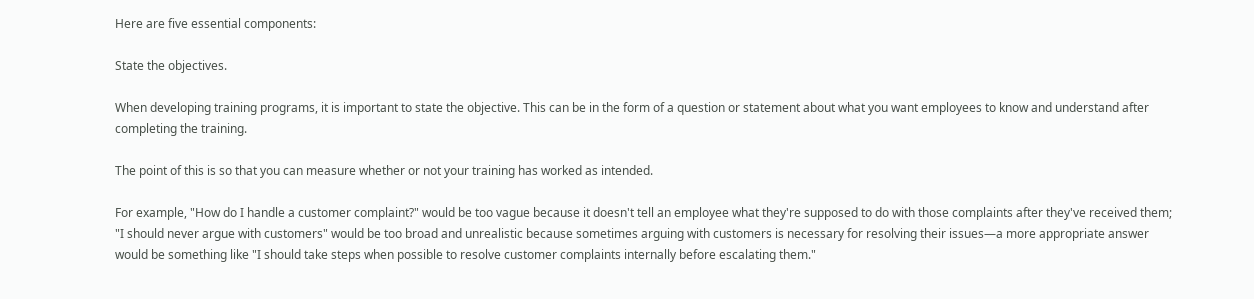Here are five essential components:

State the objectives.

When developing training programs, it is important to state the objective. This can be in the form of a question or statement about what you want employees to know and understand after completing the training.

The point of this is so that you can measure whether or not your training has worked as intended.

For example, "How do I handle a customer complaint?" would be too vague because it doesn't tell an employee what they're supposed to do with those complaints after they've received them; "I should never argue with customers" would be too broad and unrealistic because sometimes arguing with customers is necessary for resolving their issues—a more appropriate answer would be something like "I should take steps when possible to resolve customer complaints internally before escalating them."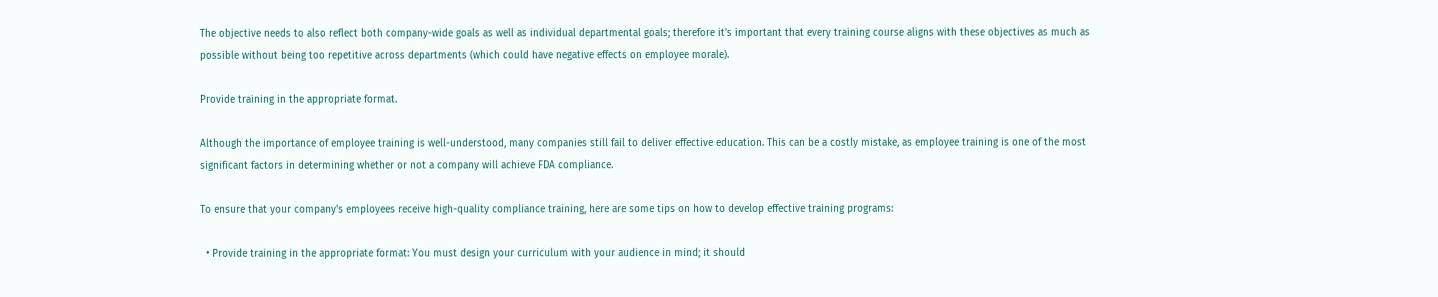The objective needs to also reflect both company-wide goals as well as individual departmental goals; therefore it's important that every training course aligns with these objectives as much as possible without being too repetitive across departments (which could have negative effects on employee morale).

Provide training in the appropriate format.

Although the importance of employee training is well-understood, many companies still fail to deliver effective education. This can be a costly mistake, as employee training is one of the most significant factors in determining whether or not a company will achieve FDA compliance.

To ensure that your company's employees receive high-quality compliance training, here are some tips on how to develop effective training programs:

  • Provide training in the appropriate format: You must design your curriculum with your audience in mind; it should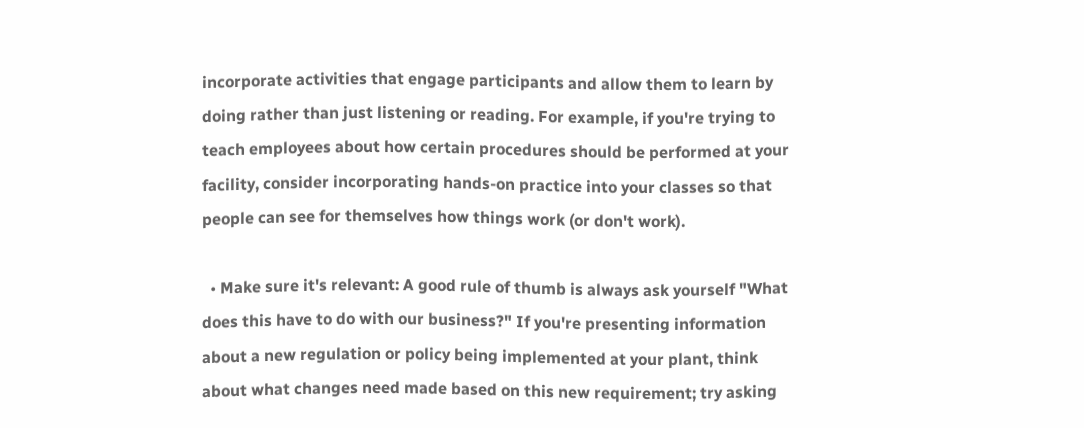incorporate activities that engage participants and allow them to learn by doing rather than just listening or reading. For example, if you're trying to teach employees about how certain procedures should be performed at your facility, consider incorporating hands-on practice into your classes so that people can see for themselves how things work (or don't work).

  • Make sure it's relevant: A good rule of thumb is always ask yourself "What does this have to do with our business?" If you're presenting information about a new regulation or policy being implemented at your plant, think about what changes need made based on this new requirement; try asking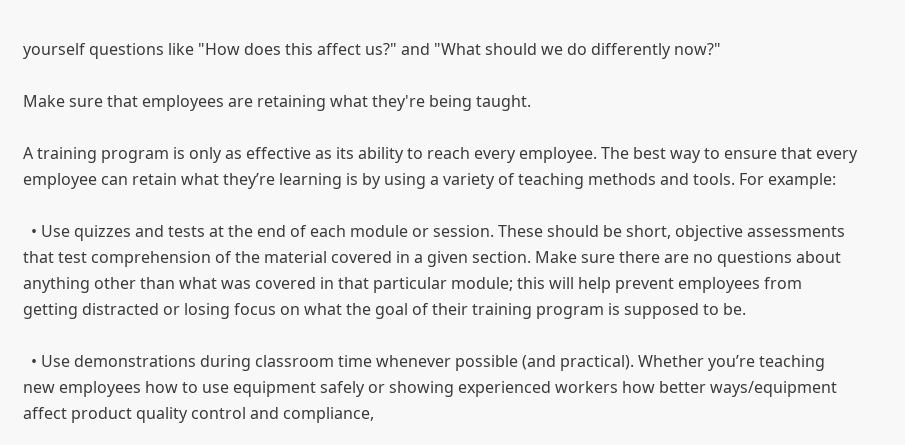yourself questions like "How does this affect us?" and "What should we do differently now?"

Make sure that employees are retaining what they're being taught.

A training program is only as effective as its ability to reach every employee. The best way to ensure that every employee can retain what they’re learning is by using a variety of teaching methods and tools. For example:

  • Use quizzes and tests at the end of each module or session. These should be short, objective assessments that test comprehension of the material covered in a given section. Make sure there are no questions about anything other than what was covered in that particular module; this will help prevent employees from getting distracted or losing focus on what the goal of their training program is supposed to be.

  • Use demonstrations during classroom time whenever possible (and practical). Whether you’re teaching new employees how to use equipment safely or showing experienced workers how better ways/equipment affect product quality control and compliance,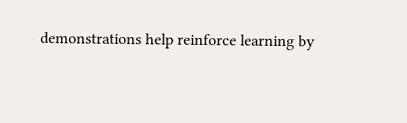demonstrations help reinforce learning by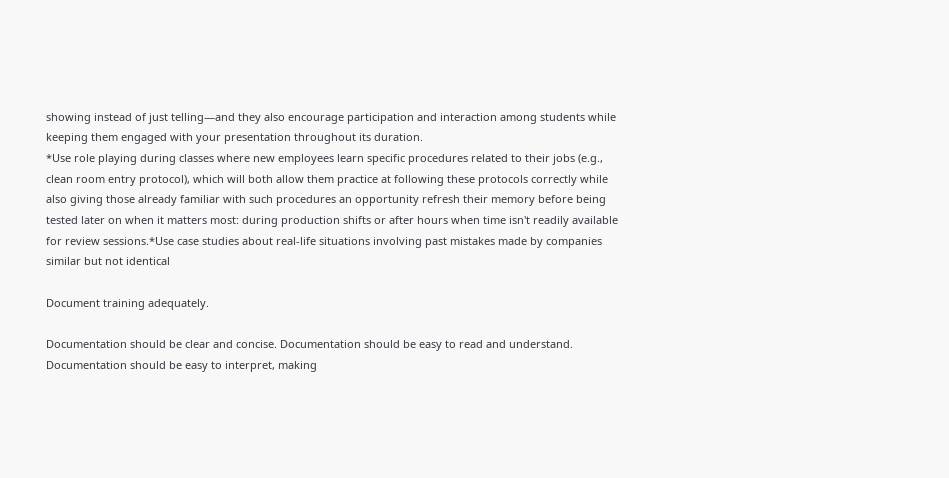showing instead of just telling—and they also encourage participation and interaction among students while keeping them engaged with your presentation throughout its duration.                                                                                                                                                                                                                                                                                            *Use role playing during classes where new employees learn specific procedures related to their jobs (e.g., clean room entry protocol), which will both allow them practice at following these protocols correctly while also giving those already familiar with such procedures an opportunity refresh their memory before being tested later on when it matters most: during production shifts or after hours when time isn't readily available for review sessions.*Use case studies about real-life situations involving past mistakes made by companies similar but not identical

Document training adequately.

Documentation should be clear and concise. Documentation should be easy to read and understand. Documentation should be easy to interpret, making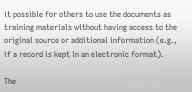it possible for others to use the documents as training materials without having access to the original source or additional information (e.g., if a record is kept in an electronic format).

The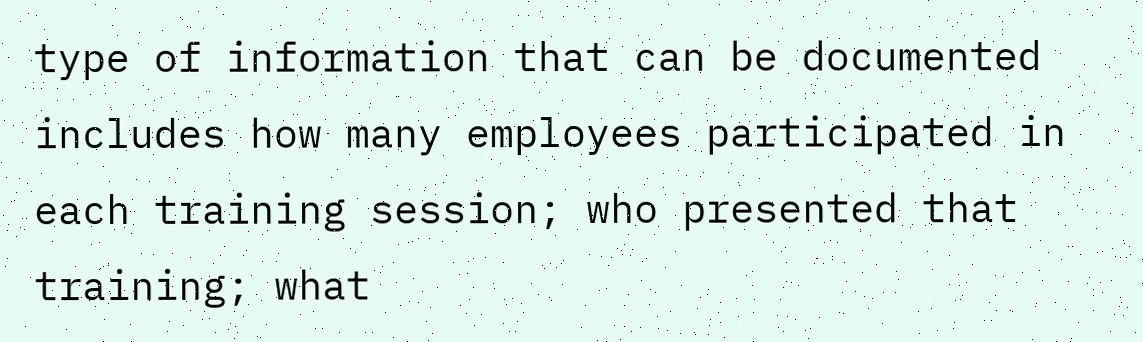type of information that can be documented includes how many employees participated in each training session; who presented that training; what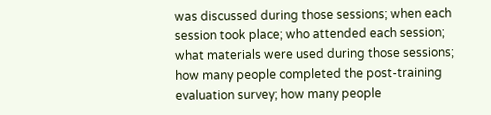was discussed during those sessions; when each session took place; who attended each session; what materials were used during those sessions; how many people completed the post-training evaluation survey; how many people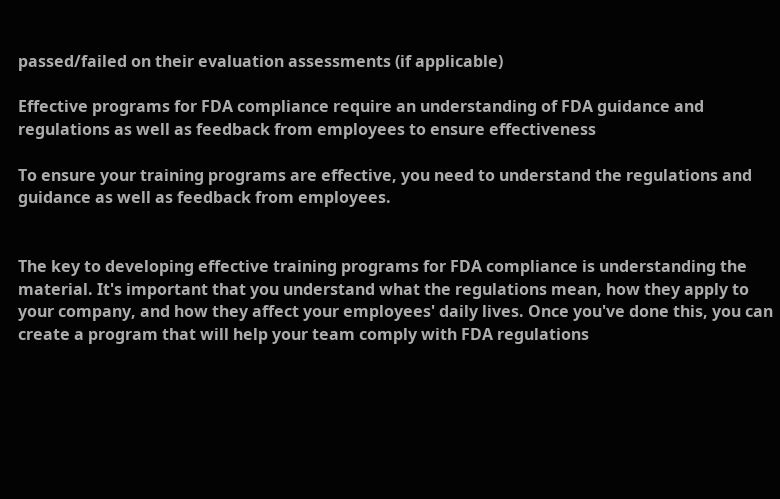passed/failed on their evaluation assessments (if applicable)

Effective programs for FDA compliance require an understanding of FDA guidance and regulations as well as feedback from employees to ensure effectiveness

To ensure your training programs are effective, you need to understand the regulations and guidance as well as feedback from employees.


The key to developing effective training programs for FDA compliance is understanding the material. It's important that you understand what the regulations mean, how they apply to your company, and how they affect your employees' daily lives. Once you've done this, you can create a program that will help your team comply with FDA regulations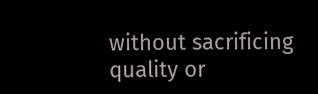without sacrificing quality or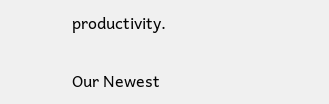productivity.

Our Newest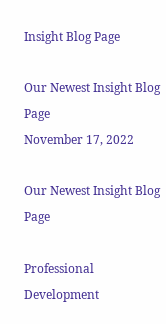Insight Blog Page

Our Newest Insight Blog Page
November 17, 2022

Our Newest Insight Blog Page

Professional Development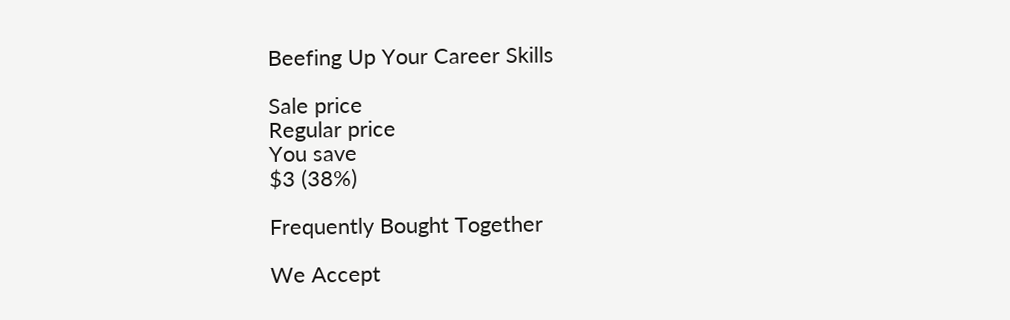Beefing Up Your Career Skills

Sale price
Regular price
You save
$3 (38%)

Frequently Bought Together

We Accept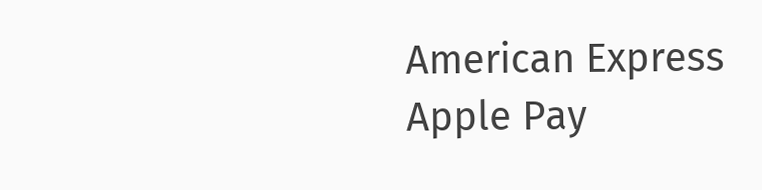American Express
Apple Pay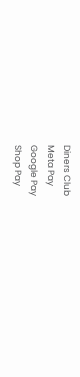Diners Club
Meta Pay
Google Pay
Shop Pay